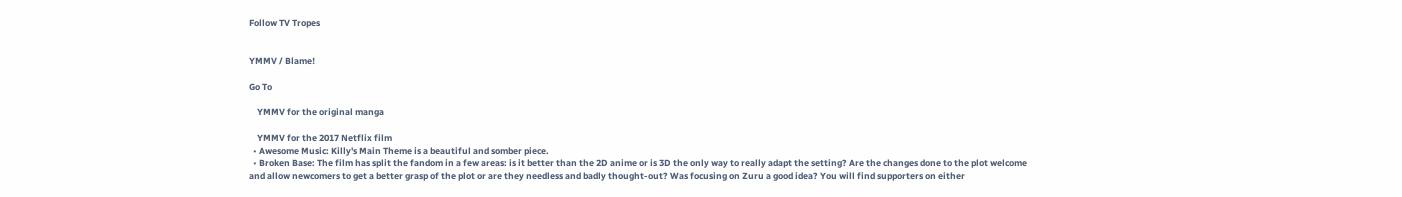Follow TV Tropes


YMMV / Blame!

Go To

    YMMV for the original manga

    YMMV for the 2017 Netflix film
  • Awesome Music: Killy's Main Theme is a beautiful and somber piece.
  • Broken Base: The film has split the fandom in a few areas: is it better than the 2D anime or is 3D the only way to really adapt the setting? Are the changes done to the plot welcome and allow newcomers to get a better grasp of the plot or are they needless and badly thought-out? Was focusing on Zuru a good idea? You will find supporters on either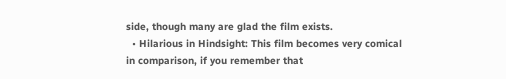side, though many are glad the film exists.
  • Hilarious in Hindsight: This film becomes very comical in comparison, if you remember that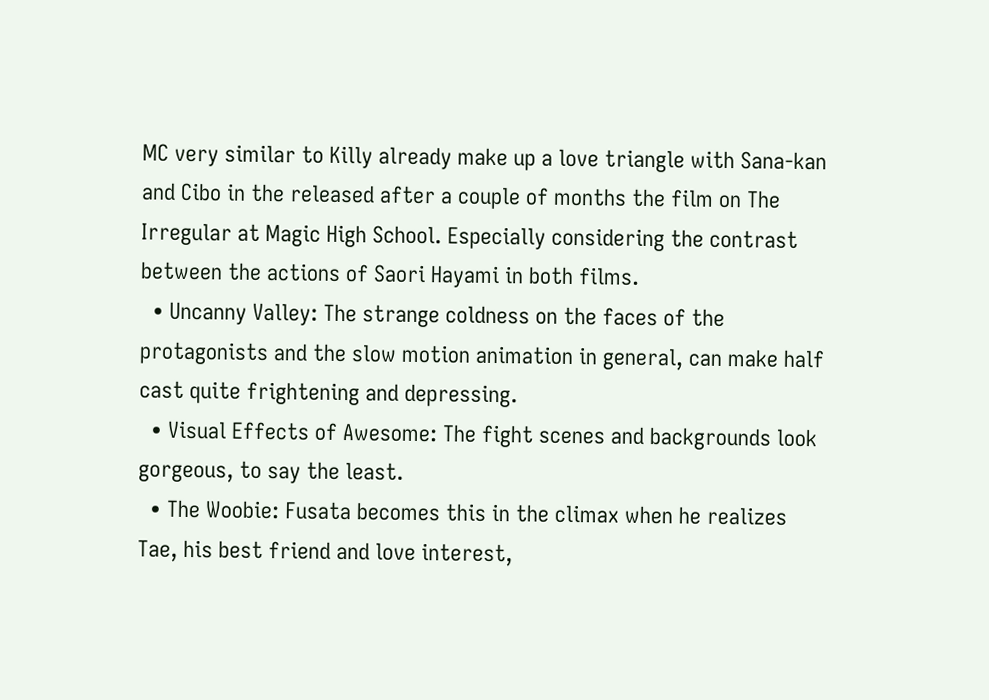MC very similar to Killy already make up a love triangle with Sana-kan and Cibo in the released after a couple of months the film on The Irregular at Magic High School. Especially considering the contrast between the actions of Saori Hayami in both films.
  • Uncanny Valley: The strange coldness on the faces of the protagonists and the slow motion animation in general, can make half cast quite frightening and depressing.
  • Visual Effects of Awesome: The fight scenes and backgrounds look gorgeous, to say the least.
  • The Woobie: Fusata becomes this in the climax when he realizes Tae, his best friend and love interest,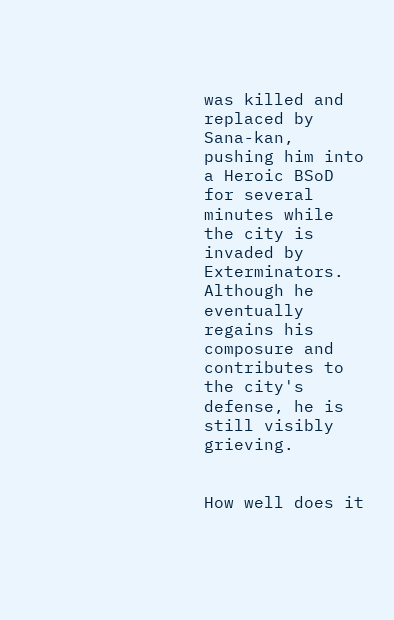was killed and replaced by Sana-kan, pushing him into a Heroic BSoD for several minutes while the city is invaded by Exterminators. Although he eventually regains his composure and contributes to the city's defense, he is still visibly grieving.


How well does it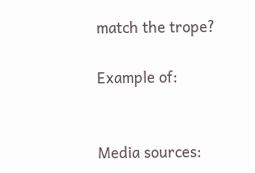match the trope?

Example of:


Media sources: